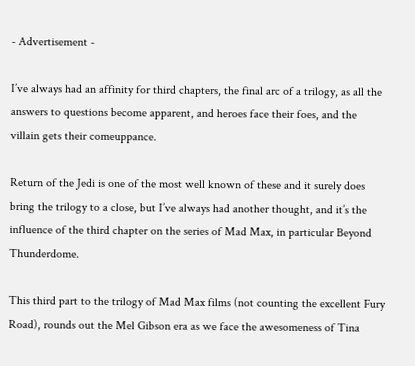- Advertisement -

I’ve always had an affinity for third chapters, the final arc of a trilogy, as all the answers to questions become apparent, and heroes face their foes, and the villain gets their comeuppance.

Return of the Jedi is one of the most well known of these and it surely does bring the trilogy to a close, but I’ve always had another thought, and it’s the influence of the third chapter on the series of Mad Max, in particular Beyond Thunderdome.

This third part to the trilogy of Mad Max films (not counting the excellent Fury Road), rounds out the Mel Gibson era as we face the awesomeness of Tina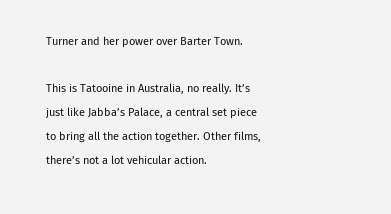Turner and her power over Barter Town.

This is Tatooine in Australia, no really. It’s just like Jabba’s Palace, a central set piece to bring all the action together. Other films, there’s not a lot vehicular action.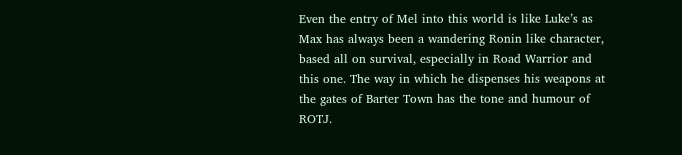Even the entry of Mel into this world is like Luke’s as Max has always been a wandering Ronin like character, based all on survival, especially in Road Warrior and this one. The way in which he dispenses his weapons at the gates of Barter Town has the tone and humour of ROTJ.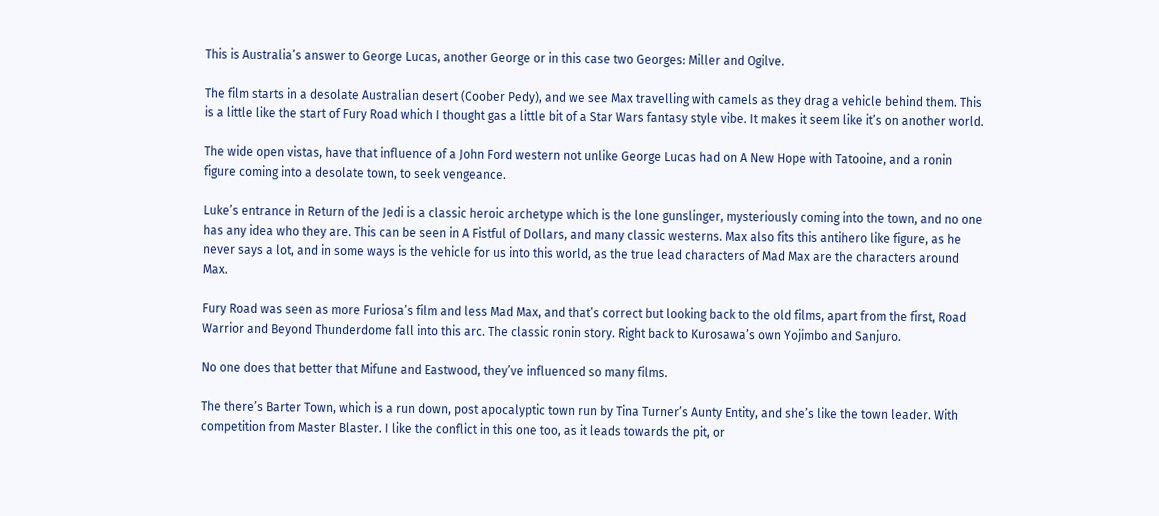This is Australia’s answer to George Lucas, another George or in this case two Georges: Miller and Ogilve.

The film starts in a desolate Australian desert (Coober Pedy), and we see Max travelling with camels as they drag a vehicle behind them. This is a little like the start of Fury Road which I thought gas a little bit of a Star Wars fantasy style vibe. It makes it seem like it’s on another world.

The wide open vistas, have that influence of a John Ford western not unlike George Lucas had on A New Hope with Tatooine, and a ronin figure coming into a desolate town, to seek vengeance.

Luke’s entrance in Return of the Jedi is a classic heroic archetype which is the lone gunslinger, mysteriously coming into the town, and no one has any idea who they are. This can be seen in A Fistful of Dollars, and many classic westerns. Max also fits this antihero like figure, as he never says a lot, and in some ways is the vehicle for us into this world, as the true lead characters of Mad Max are the characters around Max.

Fury Road was seen as more Furiosa’s film and less Mad Max, and that’s correct but looking back to the old films, apart from the first, Road Warrior and Beyond Thunderdome fall into this arc. The classic ronin story. Right back to Kurosawa’s own Yojimbo and Sanjuro.

No one does that better that Mifune and Eastwood, they’ve influenced so many films.

The there’s Barter Town, which is a run down, post apocalyptic town run by Tina Turner’s Aunty Entity, and she’s like the town leader. With competition from Master Blaster. I like the conflict in this one too, as it leads towards the pit, or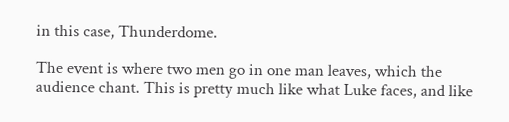in this case, Thunderdome.

The event is where two men go in one man leaves, which the audience chant. This is pretty much like what Luke faces, and like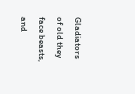Gladiators of old they face beasts, and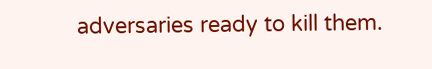adversaries ready to kill them.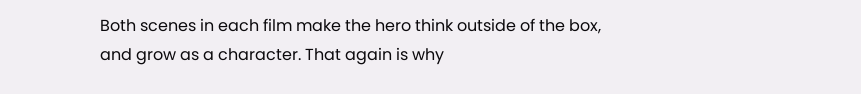Both scenes in each film make the hero think outside of the box, and grow as a character. That again is why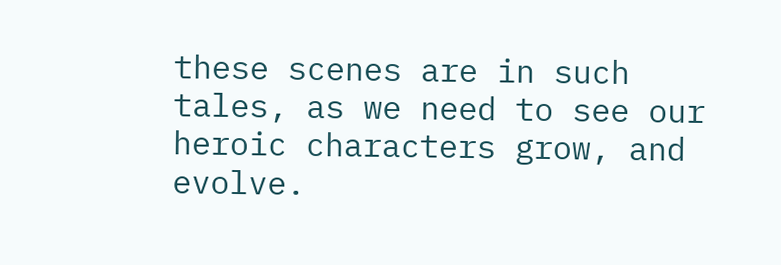these scenes are in such tales, as we need to see our heroic characters grow, and evolve.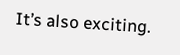It’s also exciting.